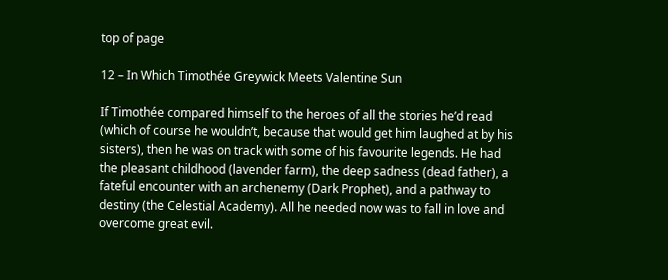top of page

12 – In Which Timothée Greywick Meets Valentine Sun

If Timothée compared himself to the heroes of all the stories he’d read (which of course he wouldn’t, because that would get him laughed at by his sisters), then he was on track with some of his favourite legends. He had the pleasant childhood (lavender farm), the deep sadness (dead father), a fateful encounter with an archenemy (Dark Prophet), and a pathway to destiny (the Celestial Academy). All he needed now was to fall in love and overcome great evil.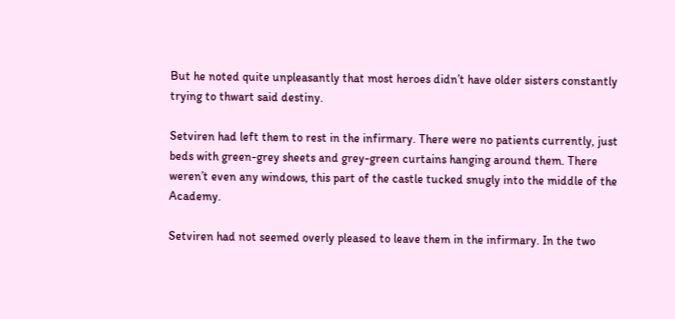But he noted quite unpleasantly that most heroes didn’t have older sisters constantly trying to thwart said destiny.

Setviren had left them to rest in the infirmary. There were no patients currently, just beds with green-grey sheets and grey-green curtains hanging around them. There weren’t even any windows, this part of the castle tucked snugly into the middle of the Academy.

Setviren had not seemed overly pleased to leave them in the infirmary. In the two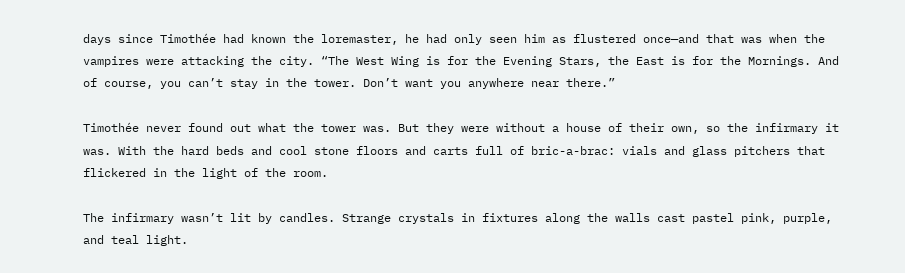days since Timothée had known the loremaster, he had only seen him as flustered once—and that was when the vampires were attacking the city. “The West Wing is for the Evening Stars, the East is for the Mornings. And of course, you can’t stay in the tower. Don’t want you anywhere near there.”

Timothée never found out what the tower was. But they were without a house of their own, so the infirmary it was. With the hard beds and cool stone floors and carts full of bric-a-brac: vials and glass pitchers that flickered in the light of the room.

The infirmary wasn’t lit by candles. Strange crystals in fixtures along the walls cast pastel pink, purple, and teal light.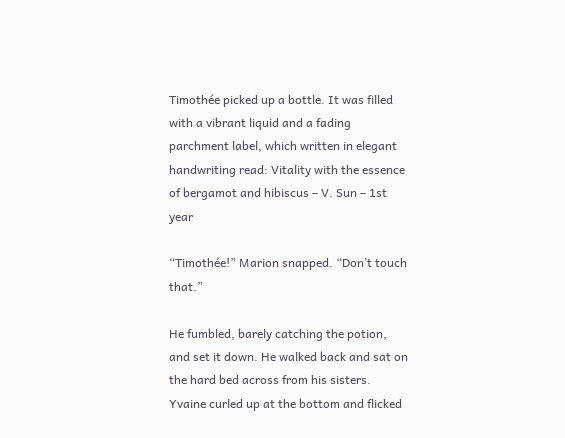Timothée picked up a bottle. It was filled with a vibrant liquid and a fading parchment label, which written in elegant handwriting read: Vitality with the essence of bergamot and hibiscus – V. Sun – 1st year

“Timothée!” Marion snapped. “Don’t touch that.”

He fumbled, barely catching the potion, and set it down. He walked back and sat on the hard bed across from his sisters. Yvaine curled up at the bottom and flicked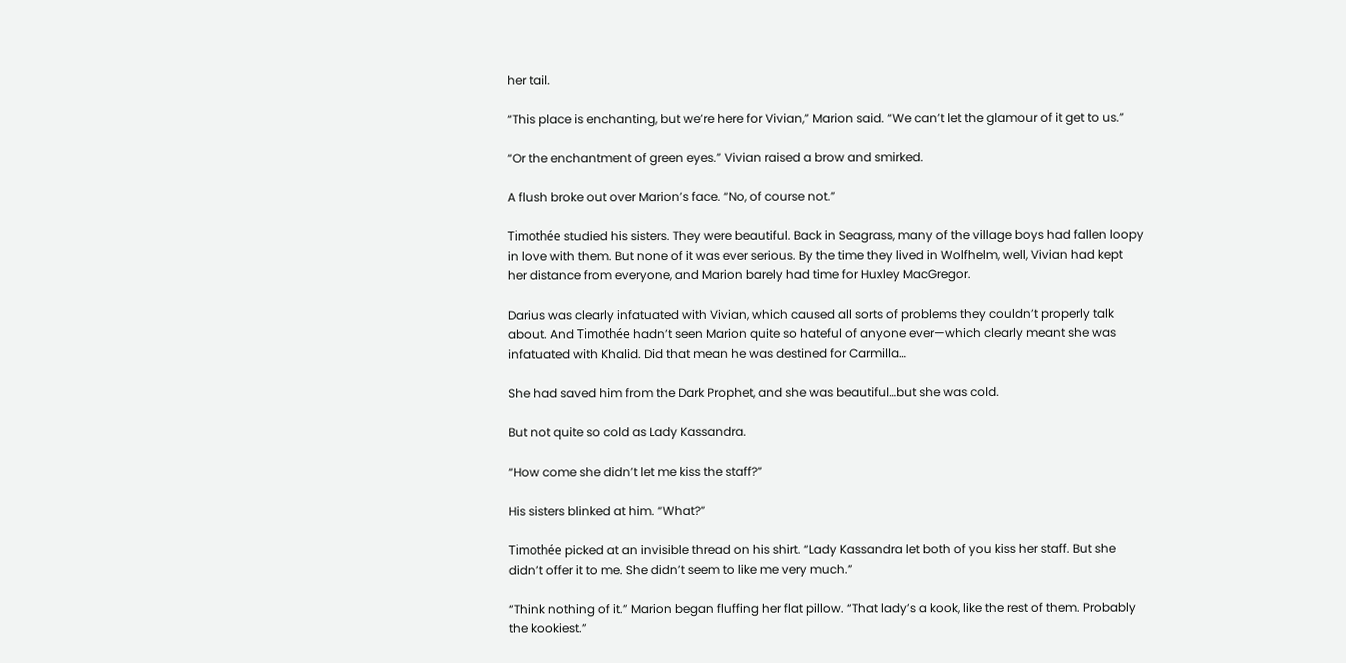her tail.

“This place is enchanting, but we’re here for Vivian,” Marion said. “We can’t let the glamour of it get to us.”

“Or the enchantment of green eyes.” Vivian raised a brow and smirked.

A flush broke out over Marion’s face. “No, of course not.”

Timothée studied his sisters. They were beautiful. Back in Seagrass, many of the village boys had fallen loopy in love with them. But none of it was ever serious. By the time they lived in Wolfhelm, well, Vivian had kept her distance from everyone, and Marion barely had time for Huxley MacGregor.

Darius was clearly infatuated with Vivian, which caused all sorts of problems they couldn’t properly talk about. And Timothée hadn’t seen Marion quite so hateful of anyone ever—which clearly meant she was infatuated with Khalid. Did that mean he was destined for Carmilla…

She had saved him from the Dark Prophet, and she was beautiful…but she was cold.

But not quite so cold as Lady Kassandra.

“How come she didn’t let me kiss the staff?”

His sisters blinked at him. “What?”

Timothée picked at an invisible thread on his shirt. “Lady Kassandra let both of you kiss her staff. But she didn’t offer it to me. She didn’t seem to like me very much.”

“Think nothing of it.” Marion began fluffing her flat pillow. “That lady’s a kook, like the rest of them. Probably the kookiest.”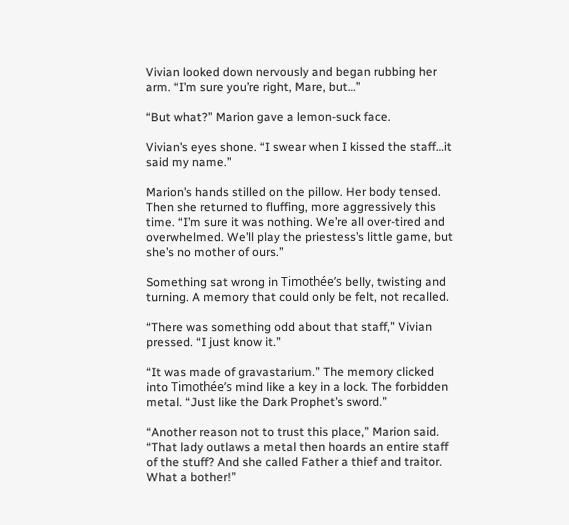Vivian looked down nervously and began rubbing her arm. “I’m sure you’re right, Mare, but…”

“But what?” Marion gave a lemon-suck face.

Vivian’s eyes shone. “I swear when I kissed the staff…it said my name.”

Marion’s hands stilled on the pillow. Her body tensed. Then she returned to fluffing, more aggressively this time. “I’m sure it was nothing. We’re all over-tired and overwhelmed. We’ll play the priestess’s little game, but she’s no mother of ours.”

Something sat wrong in Timothée’s belly, twisting and turning. A memory that could only be felt, not recalled.

“There was something odd about that staff,” Vivian pressed. “I just know it.”

“It was made of gravastarium.” The memory clicked into Timothée’s mind like a key in a lock. The forbidden metal. “Just like the Dark Prophet’s sword.”

“Another reason not to trust this place,” Marion said. “That lady outlaws a metal then hoards an entire staff of the stuff? And she called Father a thief and traitor. What a bother!”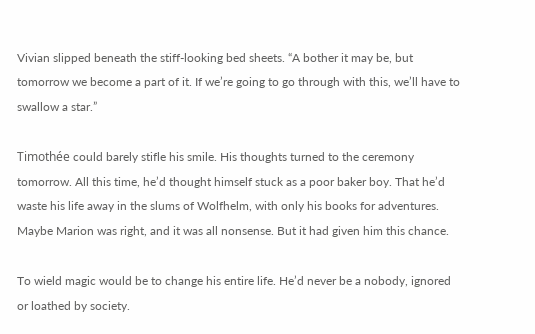Vivian slipped beneath the stiff-looking bed sheets. “A bother it may be, but tomorrow we become a part of it. If we’re going to go through with this, we’ll have to swallow a star.”

Timothée could barely stifle his smile. His thoughts turned to the ceremony tomorrow. All this time, he’d thought himself stuck as a poor baker boy. That he’d waste his life away in the slums of Wolfhelm, with only his books for adventures. Maybe Marion was right, and it was all nonsense. But it had given him this chance.

To wield magic would be to change his entire life. He’d never be a nobody, ignored or loathed by society.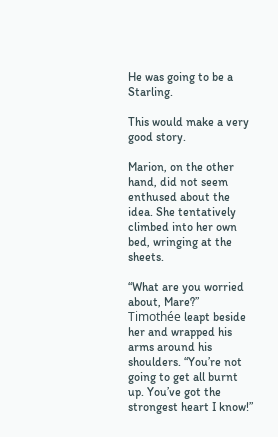He was going to be a Starling.

This would make a very good story.

Marion, on the other hand, did not seem enthused about the idea. She tentatively climbed into her own bed, wringing at the sheets.

“What are you worried about, Mare?” Timothée leapt beside her and wrapped his arms around his shoulders. “You’re not going to get all burnt up. You’ve got the strongest heart I know!”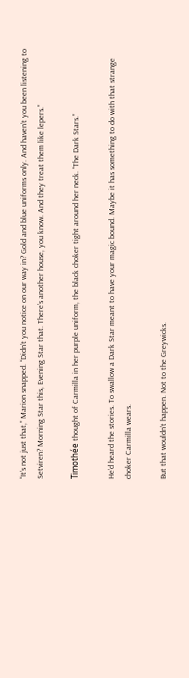“It’s not just that,” Marion snapped. “Didn’t you notice on our way in? Gold and blue uniforms only. And haven’t you been listening to Setviren? Morning Star this, Evening Star that. There’s another house, you know. And they treat them like lepers.”

Timothée thought of Carmilla in her purple uniform, the black choker tight around her neck. “The Dark Stars.”

He’d heard the stories. To swallow a Dark Star meant to have your magic bound. Maybe it has something to do with that strange choker Carmilla wears.

But that wouldn’t happen. Not to the Greywicks.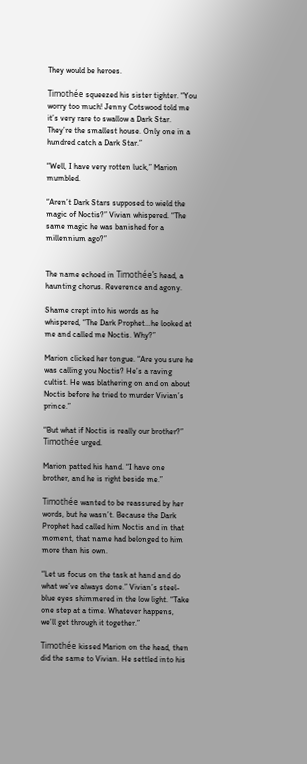They would be heroes.

Timothée squeezed his sister tighter. “You worry too much! Jenny Cotswood told me it’s very rare to swallow a Dark Star. They’re the smallest house. Only one in a hundred catch a Dark Star.”

“Well, I have very rotten luck,” Marion mumbled.

“Aren’t Dark Stars supposed to wield the magic of Noctis?” Vivian whispered. “The same magic he was banished for a millennium ago?”


The name echoed in Timothée’s head, a haunting chorus. Reverence and agony.

Shame crept into his words as he whispered, “The Dark Prophet…he looked at me and called me Noctis. Why?”

Marion clicked her tongue. “Are you sure he was calling you Noctis? He’s a raving cultist. He was blathering on and on about Noctis before he tried to murder Vivian’s prince.”

“But what if Noctis is really our brother?” Timothée urged.

Marion patted his hand. “I have one brother, and he is right beside me.”

Timothée wanted to be reassured by her words, but he wasn’t. Because the Dark Prophet had called him Noctis and in that moment, that name had belonged to him more than his own.

“Let us focus on the task at hand and do what we’ve always done.” Vivian’s steel-blue eyes shimmered in the low light. “Take one step at a time. Whatever happens, we’ll get through it together.”

Timothée kissed Marion on the head, then did the same to Vivian. He settled into his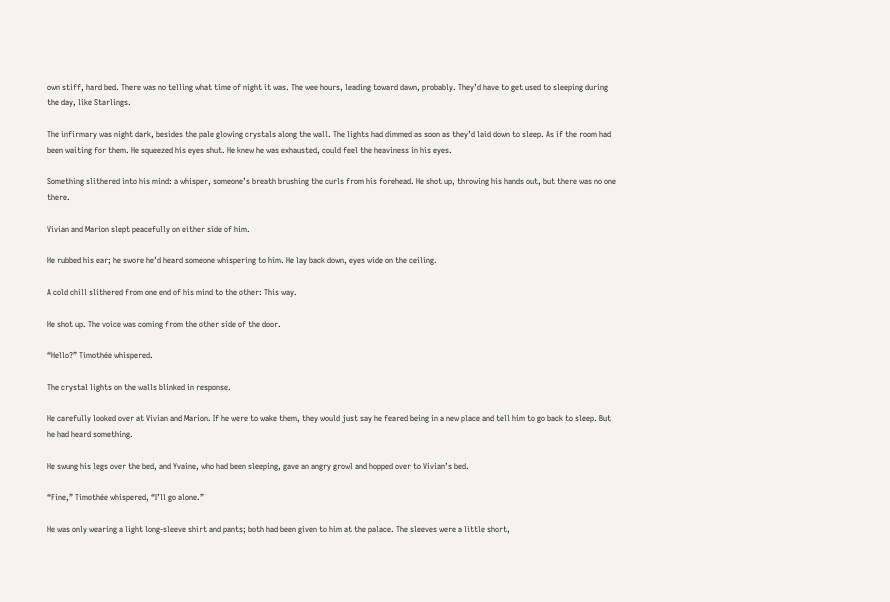own stiff, hard bed. There was no telling what time of night it was. The wee hours, leading toward dawn, probably. They’d have to get used to sleeping during the day, like Starlings.

The infirmary was night dark, besides the pale glowing crystals along the wall. The lights had dimmed as soon as they’d laid down to sleep. As if the room had been waiting for them. He squeezed his eyes shut. He knew he was exhausted, could feel the heaviness in his eyes.

Something slithered into his mind: a whisper, someone’s breath brushing the curls from his forehead. He shot up, throwing his hands out, but there was no one there.

Vivian and Marion slept peacefully on either side of him.

He rubbed his ear; he swore he’d heard someone whispering to him. He lay back down, eyes wide on the ceiling.

A cold chill slithered from one end of his mind to the other: This way.

He shot up. The voice was coming from the other side of the door.

“Hello?” Timothée whispered.

The crystal lights on the walls blinked in response.

He carefully looked over at Vivian and Marion. If he were to wake them, they would just say he feared being in a new place and tell him to go back to sleep. But he had heard something.

He swung his legs over the bed, and Yvaine, who had been sleeping, gave an angry growl and hopped over to Vivian’s bed.

“Fine,” Timothée whispered, “I’ll go alone.”

He was only wearing a light long-sleeve shirt and pants; both had been given to him at the palace. The sleeves were a little short,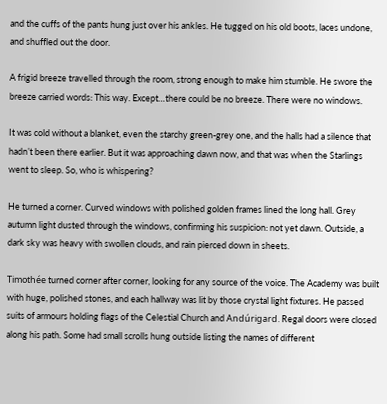and the cuffs of the pants hung just over his ankles. He tugged on his old boots, laces undone, and shuffled out the door.

A frigid breeze travelled through the room, strong enough to make him stumble. He swore the breeze carried words: This way. Except…there could be no breeze. There were no windows.

It was cold without a blanket, even the starchy green-grey one, and the halls had a silence that hadn’t been there earlier. But it was approaching dawn now, and that was when the Starlings went to sleep. So, who is whispering?

He turned a corner. Curved windows with polished golden frames lined the long hall. Grey autumn light dusted through the windows, confirming his suspicion: not yet dawn. Outside, a dark sky was heavy with swollen clouds, and rain pierced down in sheets.

Timothée turned corner after corner, looking for any source of the voice. The Academy was built with huge, polished stones, and each hallway was lit by those crystal light fixtures. He passed suits of armours holding flags of the Celestial Church and Andúrigard. Regal doors were closed along his path. Some had small scrolls hung outside listing the names of different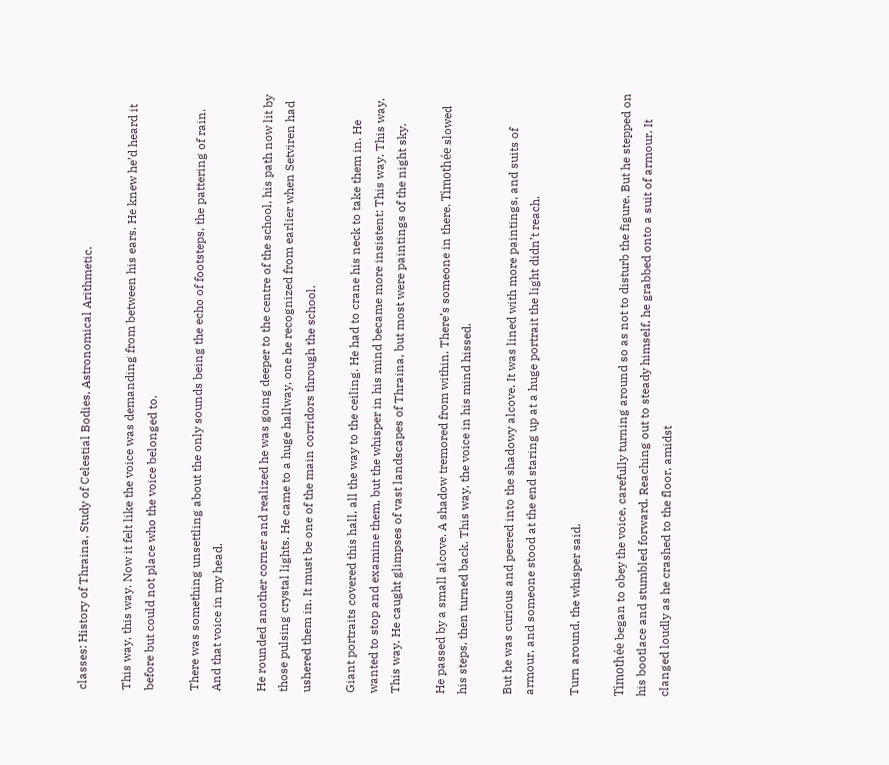classes: History of Thraina, Study of Celestial Bodies, Astronomical Arithmetic.

This way, this way. Now it felt like the voice was demanding from between his ears. He knew he’d heard it before but could not place who the voice belonged to.

There was something unsettling about the only sounds being the echo of footsteps, the pattering of rain. And that voice in my head.

He rounded another corner and realized he was going deeper to the centre of the school, his path now lit by those pulsing crystal lights. He came to a huge hallway, one he recognized from earlier when Setviren had ushered them in. It must be one of the main corridors through the school.

Giant portraits covered this hall, all the way to the ceiling. He had to crane his neck to take them in. He wanted to stop and examine them, but the whisper in his mind became more insistent: This way. This way. This way. He caught glimpses of vast landscapes of Thraina, but most were paintings of the night sky.

He passed by a small alcove. A shadow tremored from within. There’s someone in there. Timothée slowed his steps, then turned back. This way, the voice in his mind hissed.

But he was curious and peered into the shadowy alcove. It was lined with more paintings, and suits of armour, and someone stood at the end staring up at a huge portrait the light didn’t reach.

Turn around, the whisper said.

Timothée began to obey the voice, carefully turning around so as not to disturb the figure. But he stepped on his bootlace and stumbled forward. Reaching out to steady himself, he grabbed onto a suit of armour. It clanged loudly as he crashed to the floor, amidst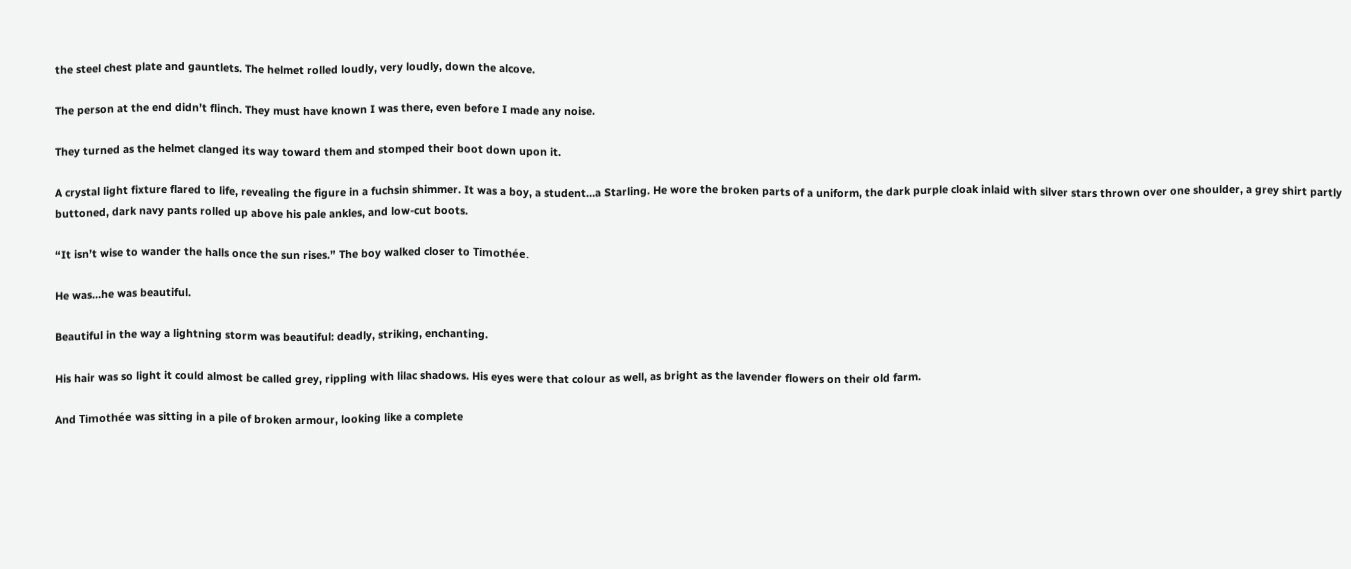the steel chest plate and gauntlets. The helmet rolled loudly, very loudly, down the alcove.

The person at the end didn’t flinch. They must have known I was there, even before I made any noise.

They turned as the helmet clanged its way toward them and stomped their boot down upon it.

A crystal light fixture flared to life, revealing the figure in a fuchsin shimmer. It was a boy, a student…a Starling. He wore the broken parts of a uniform, the dark purple cloak inlaid with silver stars thrown over one shoulder, a grey shirt partly buttoned, dark navy pants rolled up above his pale ankles, and low-cut boots.

“It isn’t wise to wander the halls once the sun rises.” The boy walked closer to Timothée.

He was…he was beautiful.

Beautiful in the way a lightning storm was beautiful: deadly, striking, enchanting.

His hair was so light it could almost be called grey, rippling with lilac shadows. His eyes were that colour as well, as bright as the lavender flowers on their old farm.

And Timothée was sitting in a pile of broken armour, looking like a complete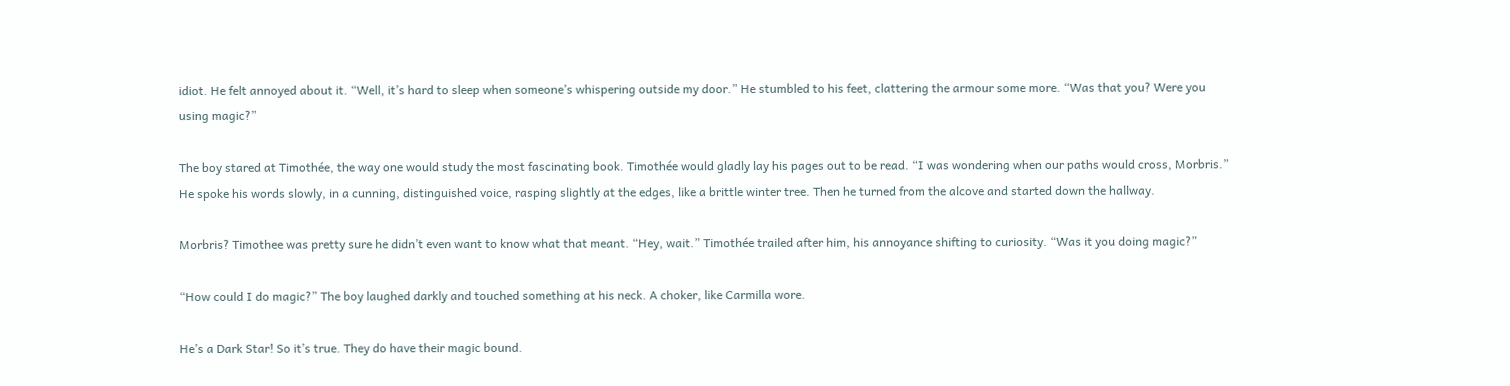idiot. He felt annoyed about it. “Well, it’s hard to sleep when someone’s whispering outside my door.” He stumbled to his feet, clattering the armour some more. “Was that you? Were you using magic?”

The boy stared at Timothée, the way one would study the most fascinating book. Timothée would gladly lay his pages out to be read. “I was wondering when our paths would cross, Morbris.” He spoke his words slowly, in a cunning, distinguished voice, rasping slightly at the edges, like a brittle winter tree. Then he turned from the alcove and started down the hallway.

Morbris? Timothee was pretty sure he didn’t even want to know what that meant. “Hey, wait.” Timothée trailed after him, his annoyance shifting to curiosity. “Was it you doing magic?”

“How could I do magic?” The boy laughed darkly and touched something at his neck. A choker, like Carmilla wore.

He’s a Dark Star! So it’s true. They do have their magic bound.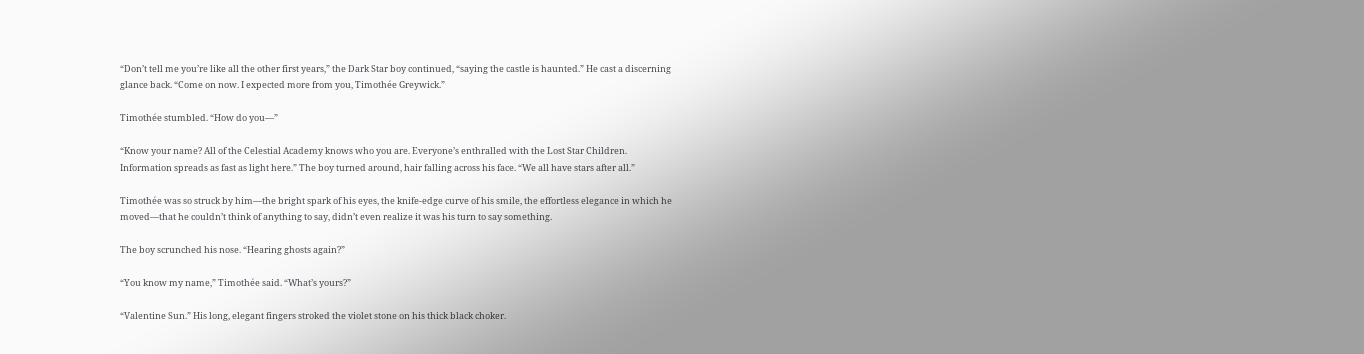“Don’t tell me you’re like all the other first years,” the Dark Star boy continued, “saying the castle is haunted.” He cast a discerning glance back. “Come on now. I expected more from you, Timothée Greywick.”

Timothée stumbled. “How do you—”

“Know your name? All of the Celestial Academy knows who you are. Everyone’s enthralled with the Lost Star Children. Information spreads as fast as light here.” The boy turned around, hair falling across his face. “We all have stars after all.”

Timothée was so struck by him—the bright spark of his eyes, the knife-edge curve of his smile, the effortless elegance in which he moved—that he couldn’t think of anything to say, didn’t even realize it was his turn to say something.

The boy scrunched his nose. “Hearing ghosts again?”

“You know my name,” Timothée said. “What’s yours?”

“Valentine Sun.” His long, elegant fingers stroked the violet stone on his thick black choker.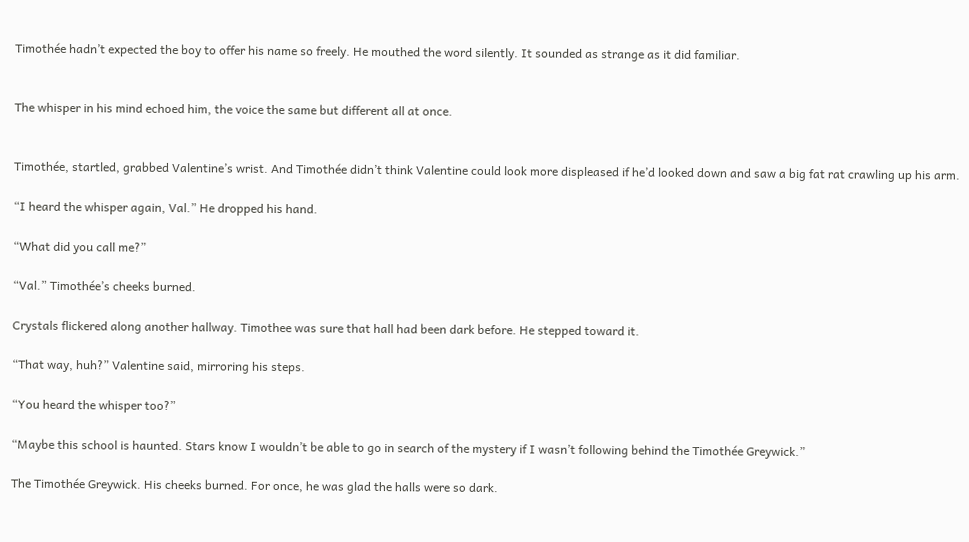Timothée hadn’t expected the boy to offer his name so freely. He mouthed the word silently. It sounded as strange as it did familiar.


The whisper in his mind echoed him, the voice the same but different all at once.


Timothée, startled, grabbed Valentine’s wrist. And Timothée didn’t think Valentine could look more displeased if he’d looked down and saw a big fat rat crawling up his arm.

“I heard the whisper again, Val.” He dropped his hand.

“What did you call me?”

“Val.” Timothée’s cheeks burned.

Crystals flickered along another hallway. Timothee was sure that hall had been dark before. He stepped toward it.

“That way, huh?” Valentine said, mirroring his steps.

“You heard the whisper too?”

“Maybe this school is haunted. Stars know I wouldn’t be able to go in search of the mystery if I wasn’t following behind the Timothée Greywick.”

The Timothée Greywick. His cheeks burned. For once, he was glad the halls were so dark.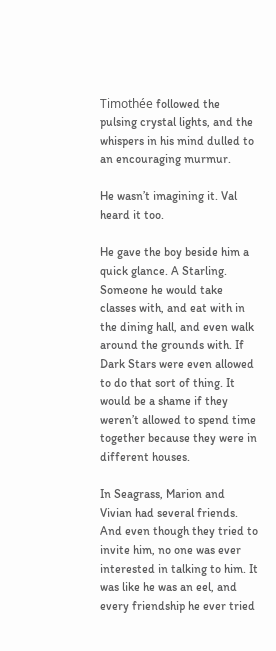Timothée followed the pulsing crystal lights, and the whispers in his mind dulled to an encouraging murmur.

He wasn’t imagining it. Val heard it too.

He gave the boy beside him a quick glance. A Starling. Someone he would take classes with, and eat with in the dining hall, and even walk around the grounds with. If Dark Stars were even allowed to do that sort of thing. It would be a shame if they weren’t allowed to spend time together because they were in different houses.

In Seagrass, Marion and Vivian had several friends. And even though they tried to invite him, no one was ever interested in talking to him. It was like he was an eel, and every friendship he ever tried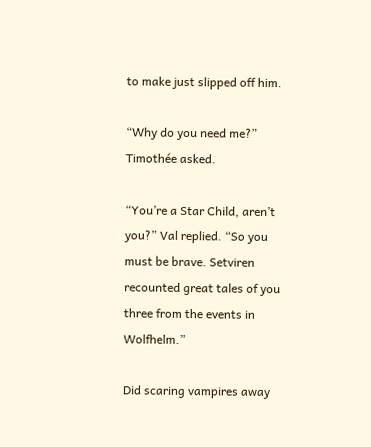to make just slipped off him.

“Why do you need me?” Timothée asked.

“You’re a Star Child, aren’t you?” Val replied. “So you must be brave. Setviren recounted great tales of you three from the events in Wolfhelm.”

Did scaring vampires away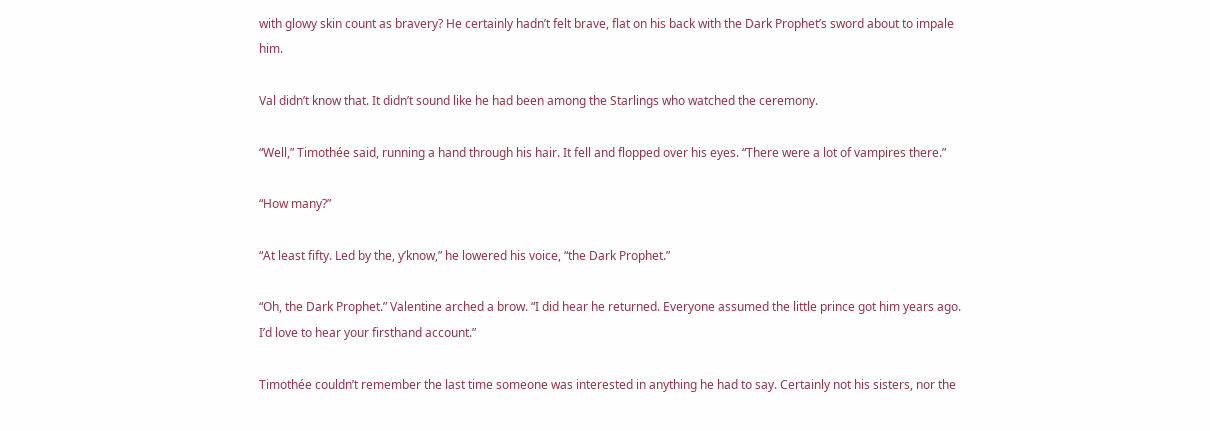with glowy skin count as bravery? He certainly hadn’t felt brave, flat on his back with the Dark Prophet’s sword about to impale him.

Val didn’t know that. It didn’t sound like he had been among the Starlings who watched the ceremony.

“Well,” Timothée said, running a hand through his hair. It fell and flopped over his eyes. “There were a lot of vampires there.”

“How many?”

“At least fifty. Led by the, y’know,” he lowered his voice, “the Dark Prophet.”

“Oh, the Dark Prophet.” Valentine arched a brow. “I did hear he returned. Everyone assumed the little prince got him years ago. I’d love to hear your firsthand account.”

Timothée couldn’t remember the last time someone was interested in anything he had to say. Certainly not his sisters, nor the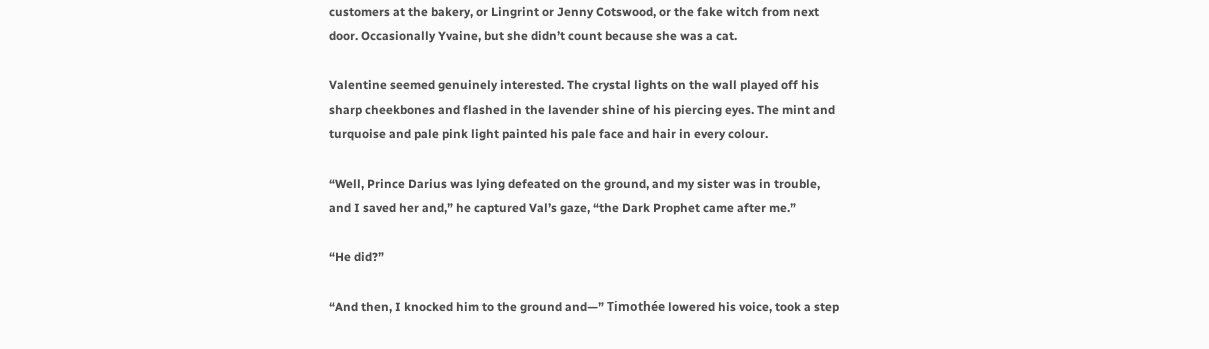customers at the bakery, or Lingrint or Jenny Cotswood, or the fake witch from next door. Occasionally Yvaine, but she didn’t count because she was a cat.

Valentine seemed genuinely interested. The crystal lights on the wall played off his sharp cheekbones and flashed in the lavender shine of his piercing eyes. The mint and turquoise and pale pink light painted his pale face and hair in every colour.

“Well, Prince Darius was lying defeated on the ground, and my sister was in trouble, and I saved her and,” he captured Val’s gaze, “the Dark Prophet came after me.”

“He did?”

“And then, I knocked him to the ground and—” Timothée lowered his voice, took a step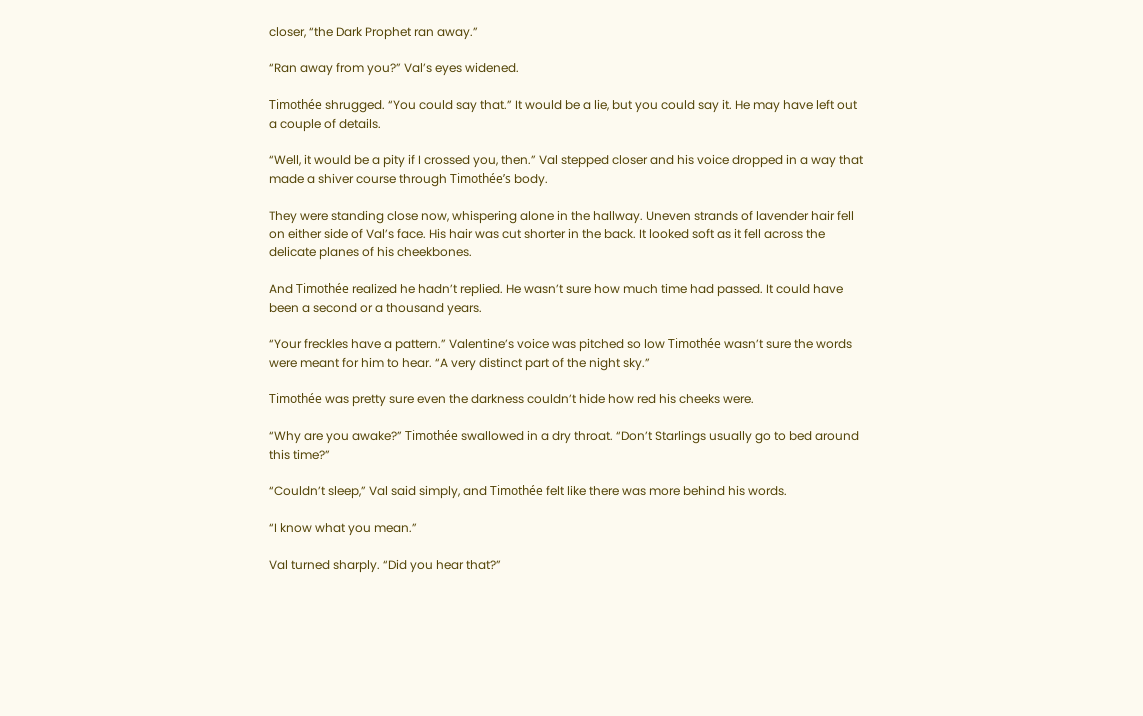closer, “the Dark Prophet ran away.”

“Ran away from you?” Val’s eyes widened.

Timothée shrugged. “You could say that.” It would be a lie, but you could say it. He may have left out a couple of details.

“Well, it would be a pity if I crossed you, then.” Val stepped closer and his voice dropped in a way that made a shiver course through Timothée’s body.

They were standing close now, whispering alone in the hallway. Uneven strands of lavender hair fell on either side of Val’s face. His hair was cut shorter in the back. It looked soft as it fell across the delicate planes of his cheekbones.

And Timothée realized he hadn’t replied. He wasn’t sure how much time had passed. It could have been a second or a thousand years.

“Your freckles have a pattern.” Valentine’s voice was pitched so low Timothée wasn’t sure the words were meant for him to hear. “A very distinct part of the night sky.”

Timothée was pretty sure even the darkness couldn’t hide how red his cheeks were.

“Why are you awake?” Timothée swallowed in a dry throat. “Don’t Starlings usually go to bed around this time?”

“Couldn’t sleep,” Val said simply, and Timothée felt like there was more behind his words.

“I know what you mean.”

Val turned sharply. “Did you hear that?”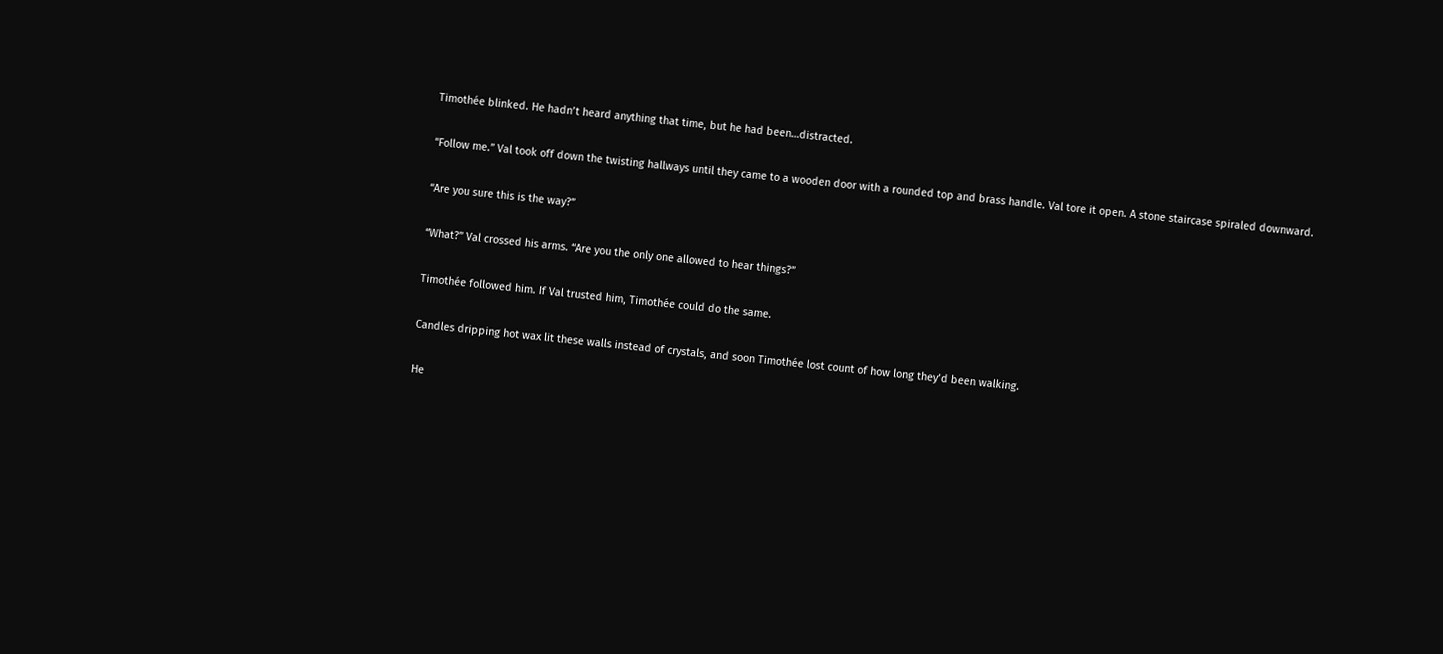Timothée blinked. He hadn’t heard anything that time, but he had been…distracted.

“Follow me.” Val took off down the twisting hallways until they came to a wooden door with a rounded top and brass handle. Val tore it open. A stone staircase spiraled downward.

“Are you sure this is the way?”

“What?” Val crossed his arms. “Are you the only one allowed to hear things?”

Timothée followed him. If Val trusted him, Timothée could do the same.

Candles dripping hot wax lit these walls instead of crystals, and soon Timothée lost count of how long they’d been walking.

He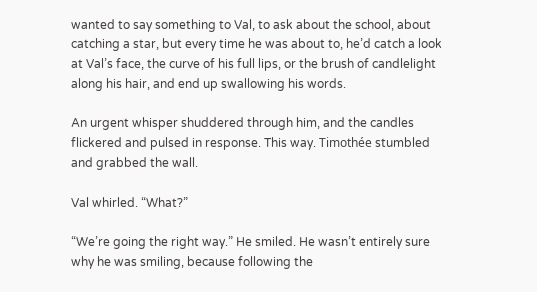wanted to say something to Val, to ask about the school, about catching a star, but every time he was about to, he’d catch a look at Val’s face, the curve of his full lips, or the brush of candlelight along his hair, and end up swallowing his words.

An urgent whisper shuddered through him, and the candles flickered and pulsed in response. This way. Timothée stumbled and grabbed the wall.

Val whirled. “What?”

“We’re going the right way.” He smiled. He wasn’t entirely sure why he was smiling, because following the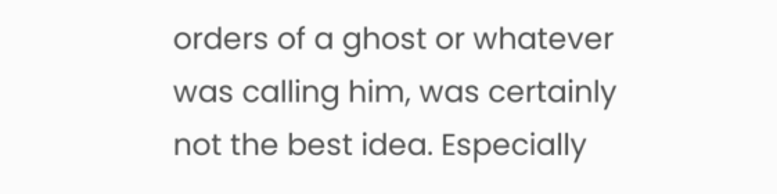orders of a ghost or whatever was calling him, was certainly not the best idea. Especially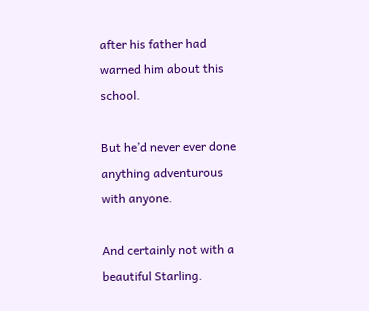after his father had warned him about this school.

But he’d never ever done anything adventurous with anyone.

And certainly not with a beautiful Starling.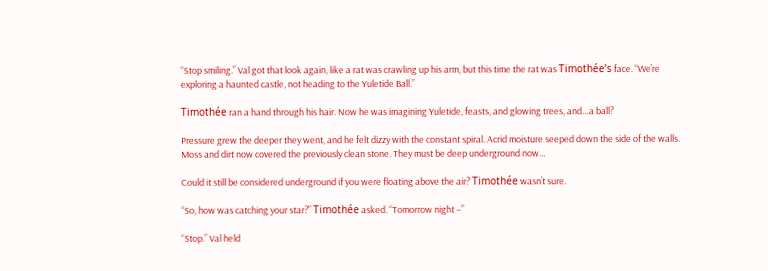“Stop smiling.” Val got that look again, like a rat was crawling up his arm, but this time the rat was Timothée’s face. “We’re exploring a haunted castle, not heading to the Yuletide Ball.”

Timothée ran a hand through his hair. Now he was imagining Yuletide, feasts, and glowing trees, and…a ball?

Pressure grew the deeper they went, and he felt dizzy with the constant spiral. Acrid moisture seeped down the side of the walls. Moss and dirt now covered the previously clean stone. They must be deep underground now…

Could it still be considered underground if you were floating above the air? Timothée wasn’t sure.

“So, how was catching your star?” Timothée asked. “Tomorrow night –”

“Stop.” Val held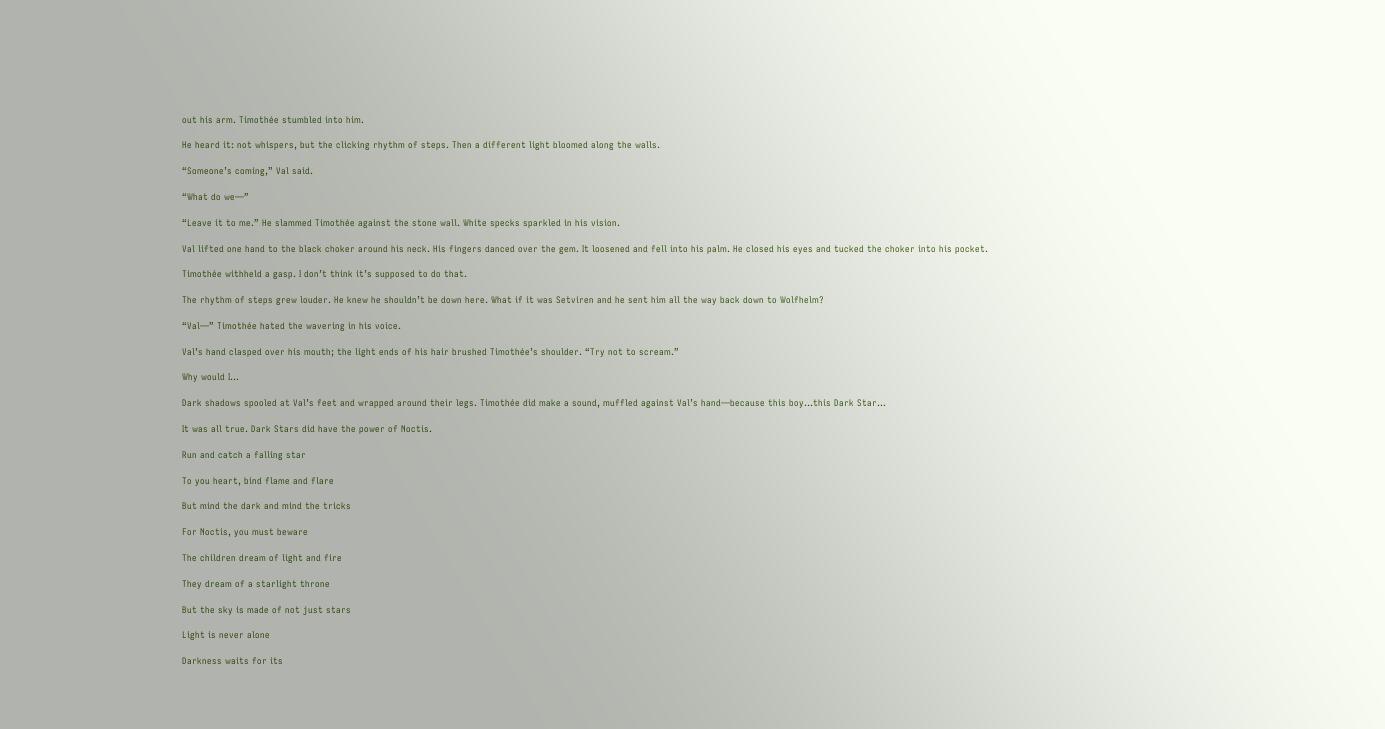out his arm. Timothée stumbled into him.

He heard it: not whispers, but the clicking rhythm of steps. Then a different light bloomed along the walls.

“Someone’s coming,” Val said.

“What do we—”

“Leave it to me.” He slammed Timothée against the stone wall. White specks sparkled in his vision.

Val lifted one hand to the black choker around his neck. His fingers danced over the gem. It loosened and fell into his palm. He closed his eyes and tucked the choker into his pocket.

Timothée withheld a gasp. I don’t think it’s supposed to do that.

The rhythm of steps grew louder. He knew he shouldn’t be down here. What if it was Setviren and he sent him all the way back down to Wolfhelm?

“Val—” Timothée hated the wavering in his voice.

Val’s hand clasped over his mouth; the light ends of his hair brushed Timothée’s shoulder. “Try not to scream.”

Why would I…

Dark shadows spooled at Val’s feet and wrapped around their legs. Timothée did make a sound, muffled against Val’s hand—because this boy…this Dark Star…

It was all true. Dark Stars did have the power of Noctis.

Run and catch a falling star

To you heart, bind flame and flare

But mind the dark and mind the tricks

For Noctis, you must beware

The children dream of light and fire

They dream of a starlight throne

But the sky is made of not just stars

Light is never alone

Darkness waits for its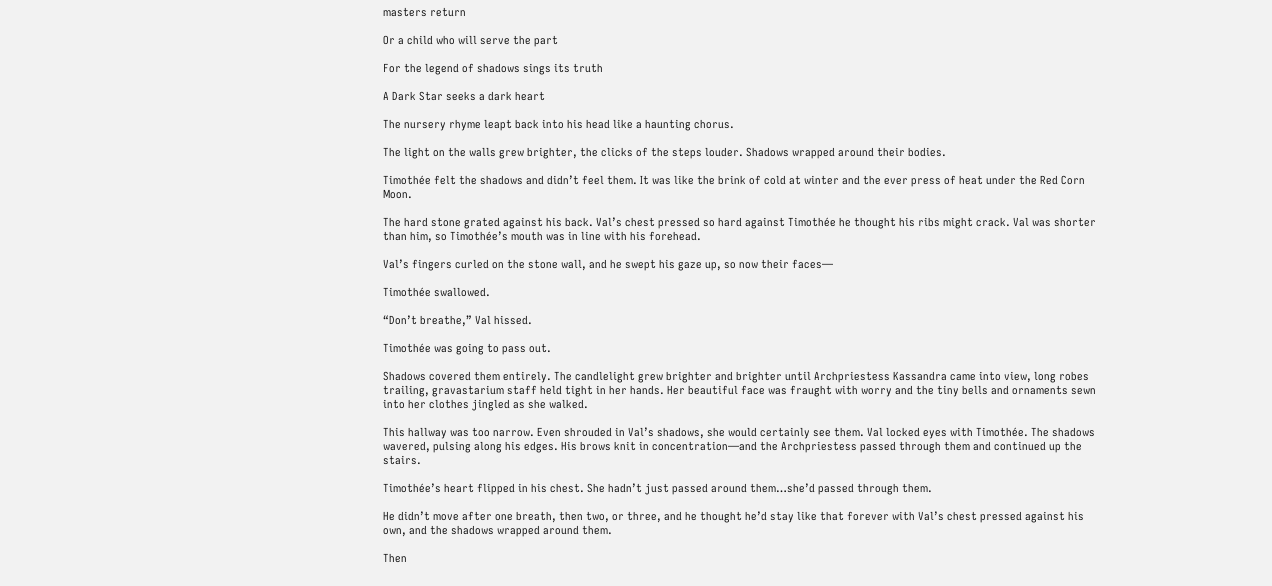masters return

Or a child who will serve the part

For the legend of shadows sings its truth

A Dark Star seeks a dark heart

The nursery rhyme leapt back into his head like a haunting chorus.

The light on the walls grew brighter, the clicks of the steps louder. Shadows wrapped around their bodies.

Timothée felt the shadows and didn’t feel them. It was like the brink of cold at winter and the ever press of heat under the Red Corn Moon.

The hard stone grated against his back. Val’s chest pressed so hard against Timothée he thought his ribs might crack. Val was shorter than him, so Timothée’s mouth was in line with his forehead.

Val’s fingers curled on the stone wall, and he swept his gaze up, so now their faces—

Timothée swallowed.

“Don’t breathe,” Val hissed.

Timothée was going to pass out.

Shadows covered them entirely. The candlelight grew brighter and brighter until Archpriestess Kassandra came into view, long robes trailing, gravastarium staff held tight in her hands. Her beautiful face was fraught with worry and the tiny bells and ornaments sewn into her clothes jingled as she walked.

This hallway was too narrow. Even shrouded in Val’s shadows, she would certainly see them. Val locked eyes with Timothée. The shadows wavered, pulsing along his edges. His brows knit in concentration—and the Archpriestess passed through them and continued up the stairs.

Timothée’s heart flipped in his chest. She hadn’t just passed around them…she’d passed through them.

He didn’t move after one breath, then two, or three, and he thought he’d stay like that forever with Val’s chest pressed against his own, and the shadows wrapped around them.

Then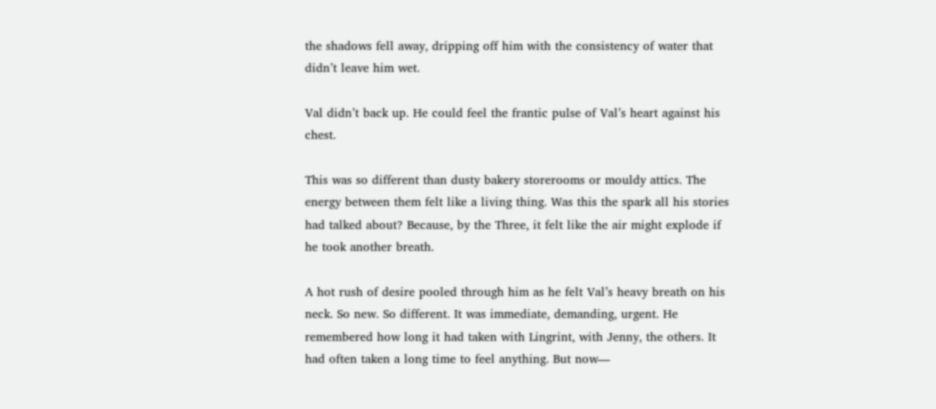the shadows fell away, dripping off him with the consistency of water that didn’t leave him wet.

Val didn’t back up. He could feel the frantic pulse of Val’s heart against his chest.

This was so different than dusty bakery storerooms or mouldy attics. The energy between them felt like a living thing. Was this the spark all his stories had talked about? Because, by the Three, it felt like the air might explode if he took another breath.

A hot rush of desire pooled through him as he felt Val’s heavy breath on his neck. So new. So different. It was immediate, demanding, urgent. He remembered how long it had taken with Lingrint, with Jenny, the others. It had often taken a long time to feel anything. But now—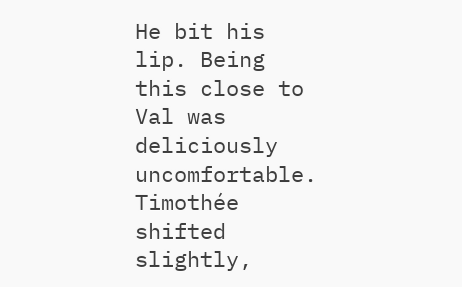He bit his lip. Being this close to Val was deliciously uncomfortable. Timothée shifted slightly,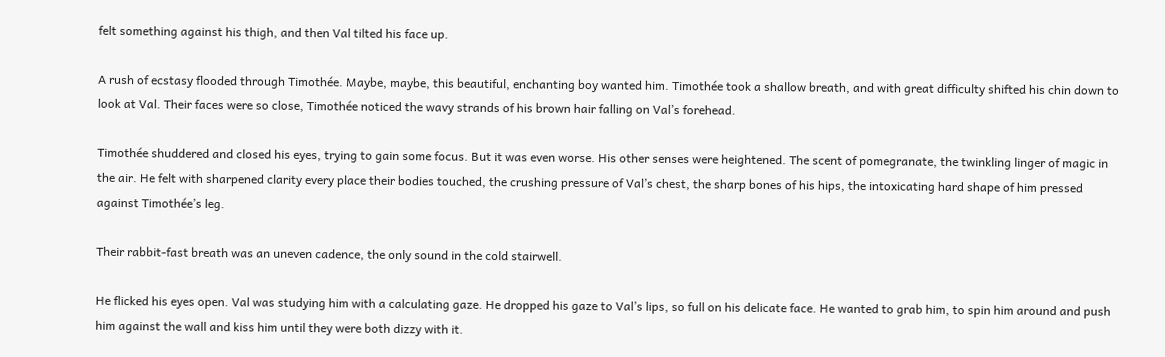felt something against his thigh, and then Val tilted his face up.

A rush of ecstasy flooded through Timothée. Maybe, maybe, this beautiful, enchanting boy wanted him. Timothée took a shallow breath, and with great difficulty shifted his chin down to look at Val. Their faces were so close, Timothée noticed the wavy strands of his brown hair falling on Val’s forehead.

Timothée shuddered and closed his eyes, trying to gain some focus. But it was even worse. His other senses were heightened. The scent of pomegranate, the twinkling linger of magic in the air. He felt with sharpened clarity every place their bodies touched, the crushing pressure of Val’s chest, the sharp bones of his hips, the intoxicating hard shape of him pressed against Timothée’s leg.

Their rabbit-fast breath was an uneven cadence, the only sound in the cold stairwell.

He flicked his eyes open. Val was studying him with a calculating gaze. He dropped his gaze to Val’s lips, so full on his delicate face. He wanted to grab him, to spin him around and push him against the wall and kiss him until they were both dizzy with it.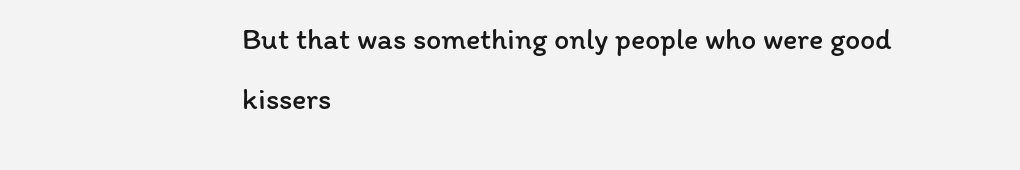But that was something only people who were good kissers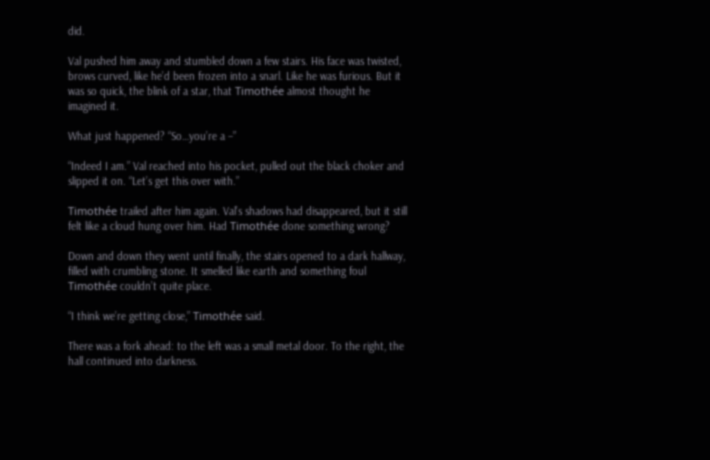did.

Val pushed him away and stumbled down a few stairs. His face was twisted, brows curved, like he’d been frozen into a snarl. Like he was furious. But it was so quick, the blink of a star, that Timothée almost thought he imagined it.

What just happened? “So…you’re a –”

“Indeed I am.” Val reached into his pocket, pulled out the black choker and slipped it on. “Let’s get this over with.”

Timothée trailed after him again. Val’s shadows had disappeared, but it still felt like a cloud hung over him. Had Timothée done something wrong?

Down and down they went until finally, the stairs opened to a dark hallway, filled with crumbling stone. It smelled like earth and something foul Timothée couldn’t quite place.

“I think we’re getting close,” Timothée said.

There was a fork ahead: to the left was a small metal door. To the right, the hall continued into darkness.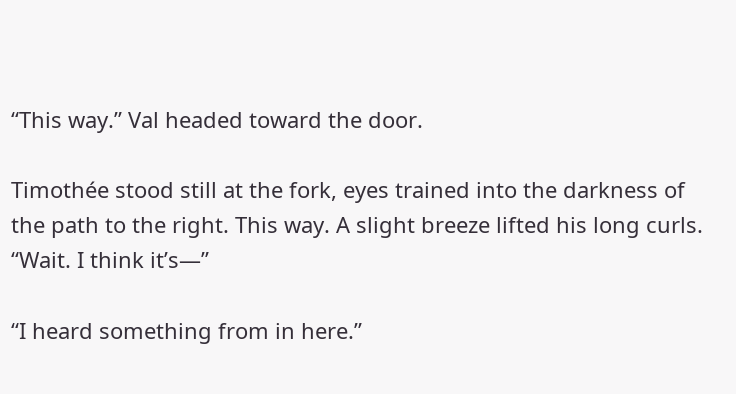“This way.” Val headed toward the door.

Timothée stood still at the fork, eyes trained into the darkness of the path to the right. This way. A slight breeze lifted his long curls. “Wait. I think it’s—”

“I heard something from in here.”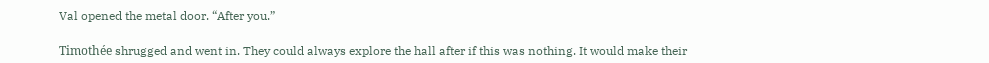Val opened the metal door. “After you.”

Timothée shrugged and went in. They could always explore the hall after if this was nothing. It would make their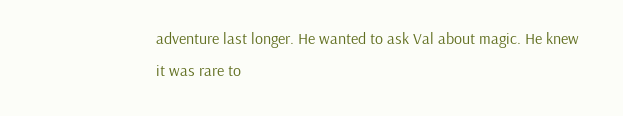adventure last longer. He wanted to ask Val about magic. He knew it was rare to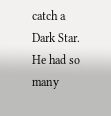catch a Dark Star. He had so many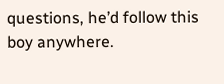questions, he’d follow this boy anywhere.